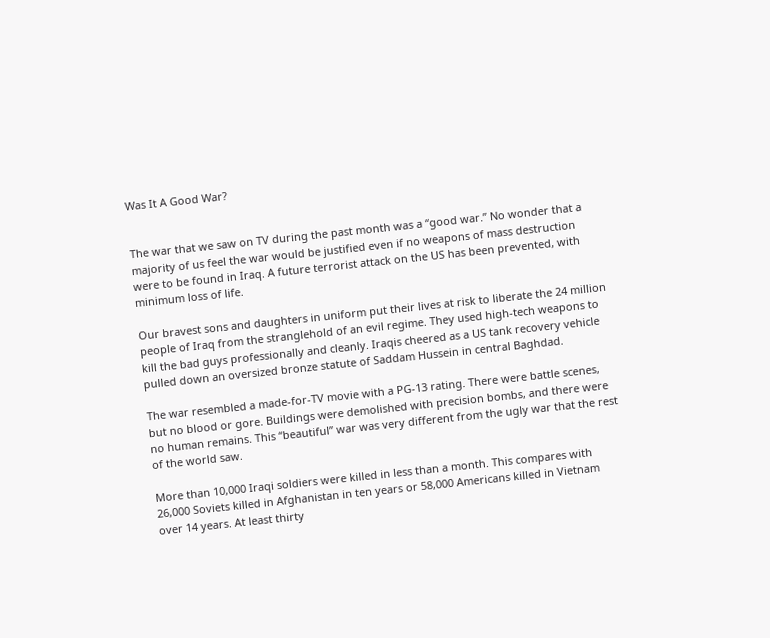Was It A Good War?


The war that we saw on TV during the past month was a “good war.” No wonder that a majority of us feel the war would be justified even if no weapons of mass destruction were to be found in Iraq. A future terrorist attack on the US has been prevented, with minimum loss of life.

Our bravest sons and daughters in uniform put their lives at risk to liberate the 24 million people of Iraq from the stranglehold of an evil regime. They used high-tech weapons to kill the bad guys professionally and cleanly. Iraqis cheered as a US tank recovery vehicle pulled down an oversized bronze statute of Saddam Hussein in central Baghdad.

The war resembled a made-for-TV movie with a PG-13 rating. There were battle scenes, but no blood or gore. Buildings were demolished with precision bombs, and there were no human remains. This “beautiful” war was very different from the ugly war that the rest of the world saw.

More than 10,000 Iraqi soldiers were killed in less than a month. This compares with 26,000 Soviets killed in Afghanistan in ten years or 58,000 Americans killed in Vietnam over 14 years. At least thirty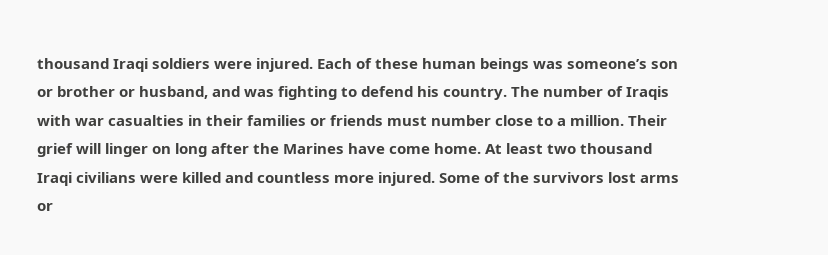thousand Iraqi soldiers were injured. Each of these human beings was someone’s son or brother or husband, and was fighting to defend his country. The number of Iraqis with war casualties in their families or friends must number close to a million. Their grief will linger on long after the Marines have come home. At least two thousand Iraqi civilians were killed and countless more injured. Some of the survivors lost arms or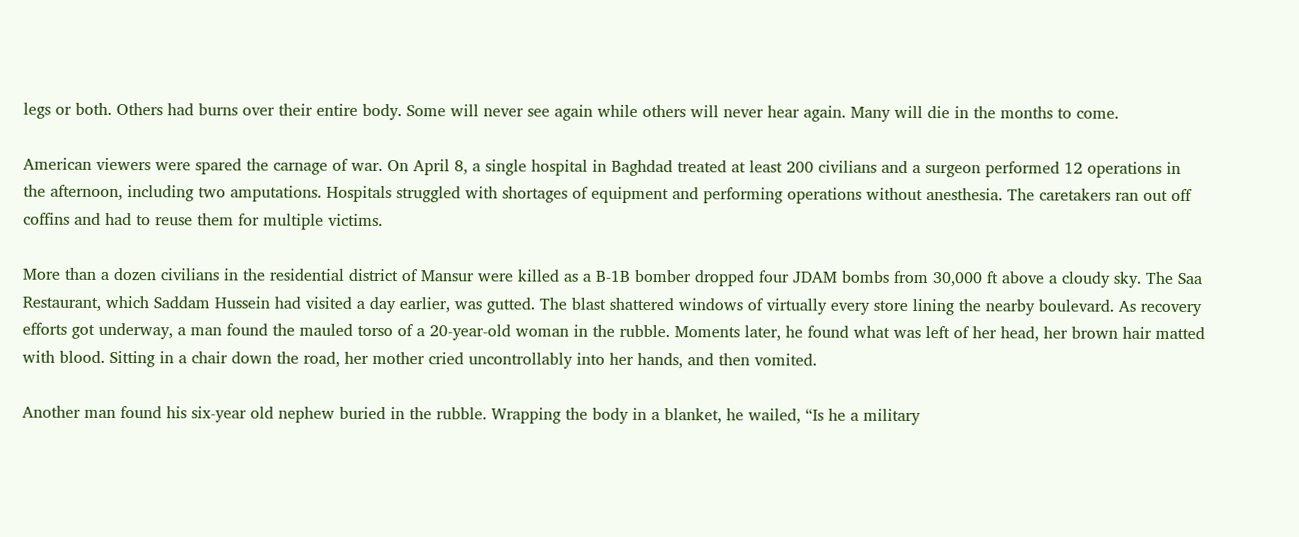legs or both. Others had burns over their entire body. Some will never see again while others will never hear again. Many will die in the months to come.

American viewers were spared the carnage of war. On April 8, a single hospital in Baghdad treated at least 200 civilians and a surgeon performed 12 operations in the afternoon, including two amputations. Hospitals struggled with shortages of equipment and performing operations without anesthesia. The caretakers ran out off coffins and had to reuse them for multiple victims.

More than a dozen civilians in the residential district of Mansur were killed as a B-1B bomber dropped four JDAM bombs from 30,000 ft above a cloudy sky. The Saa Restaurant, which Saddam Hussein had visited a day earlier, was gutted. The blast shattered windows of virtually every store lining the nearby boulevard. As recovery efforts got underway, a man found the mauled torso of a 20-year-old woman in the rubble. Moments later, he found what was left of her head, her brown hair matted with blood. Sitting in a chair down the road, her mother cried uncontrollably into her hands, and then vomited.

Another man found his six-year old nephew buried in the rubble. Wrapping the body in a blanket, he wailed, “Is he a military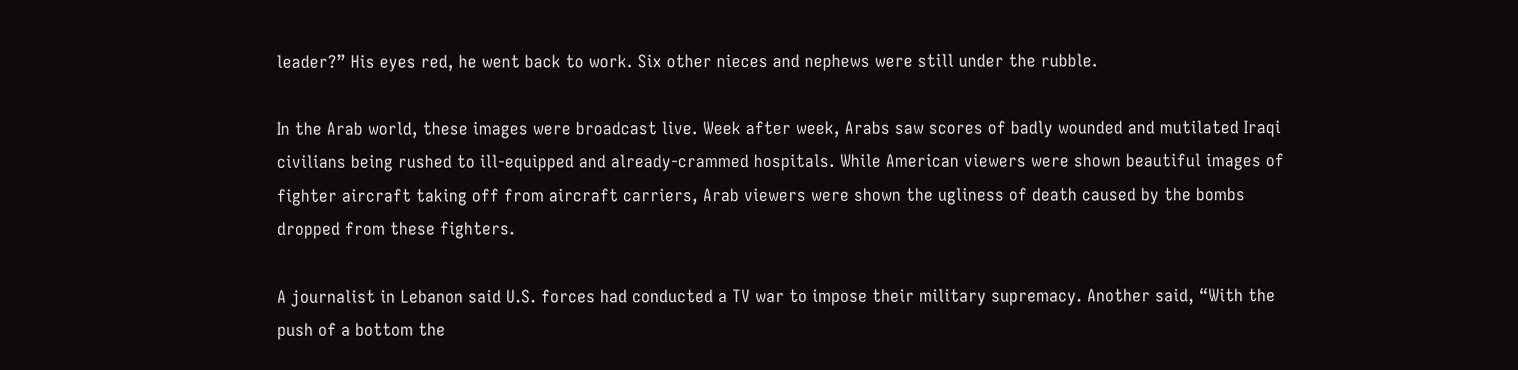leader?” His eyes red, he went back to work. Six other nieces and nephews were still under the rubble.

In the Arab world, these images were broadcast live. Week after week, Arabs saw scores of badly wounded and mutilated Iraqi civilians being rushed to ill-equipped and already-crammed hospitals. While American viewers were shown beautiful images of fighter aircraft taking off from aircraft carriers, Arab viewers were shown the ugliness of death caused by the bombs dropped from these fighters.

A journalist in Lebanon said U.S. forces had conducted a TV war to impose their military supremacy. Another said, “With the push of a bottom the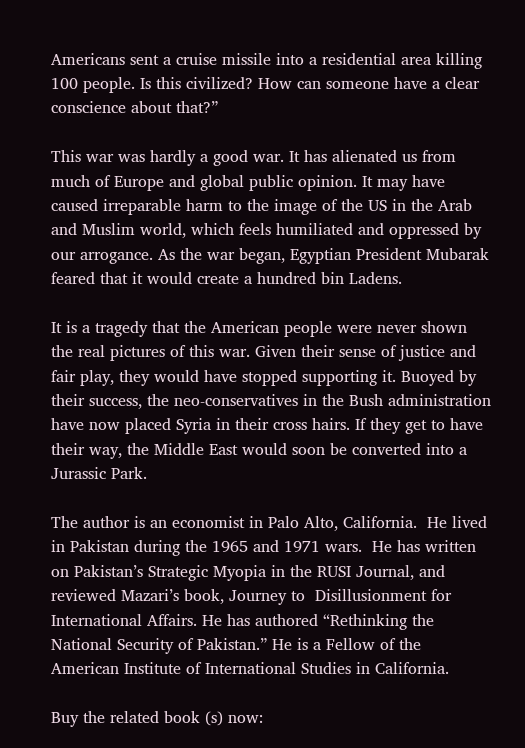Americans sent a cruise missile into a residential area killing 100 people. Is this civilized? How can someone have a clear conscience about that?”

This war was hardly a good war. It has alienated us from much of Europe and global public opinion. It may have caused irreparable harm to the image of the US in the Arab and Muslim world, which feels humiliated and oppressed by our arrogance. As the war began, Egyptian President Mubarak feared that it would create a hundred bin Ladens.

It is a tragedy that the American people were never shown the real pictures of this war. Given their sense of justice and fair play, they would have stopped supporting it. Buoyed by their success, the neo-conservatives in the Bush administration have now placed Syria in their cross hairs. If they get to have their way, the Middle East would soon be converted into a Jurassic Park.

The author is an economist in Palo Alto, California.  He lived in Pakistan during the 1965 and 1971 wars.  He has written on Pakistan’s Strategic Myopia in the RUSI Journal, and reviewed Mazari’s book, Journey to  Disillusionment for International Affairs. He has authored “Rethinking the National Security of Pakistan.” He is a Fellow of the American Institute of International Studies in California.

Buy the related book (s) now: